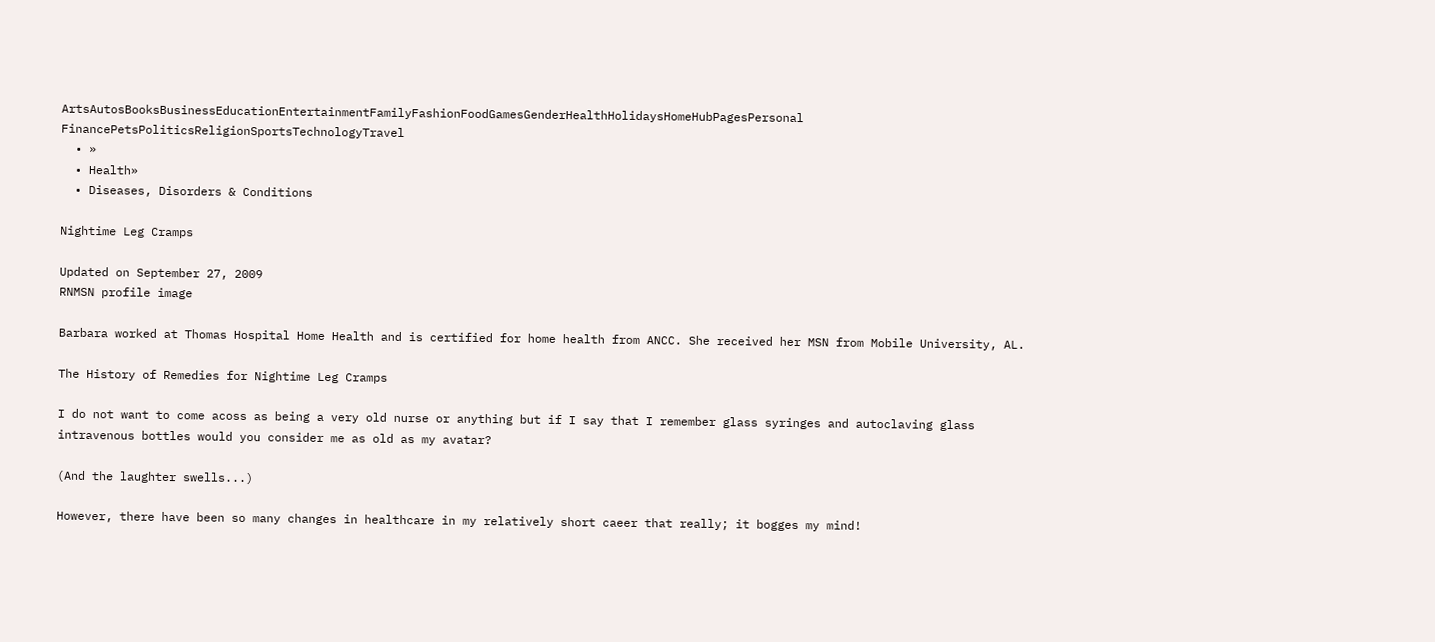ArtsAutosBooksBusinessEducationEntertainmentFamilyFashionFoodGamesGenderHealthHolidaysHomeHubPagesPersonal FinancePetsPoliticsReligionSportsTechnologyTravel
  • »
  • Health»
  • Diseases, Disorders & Conditions

Nightime Leg Cramps

Updated on September 27, 2009
RNMSN profile image

Barbara worked at Thomas Hospital Home Health and is certified for home health from ANCC. She received her MSN from Mobile University, AL.

The History of Remedies for Nightime Leg Cramps

I do not want to come acoss as being a very old nurse or anything but if I say that I remember glass syringes and autoclaving glass intravenous bottles would you consider me as old as my avatar?

(And the laughter swells...)

However, there have been so many changes in healthcare in my relatively short caeer that really; it bogges my mind!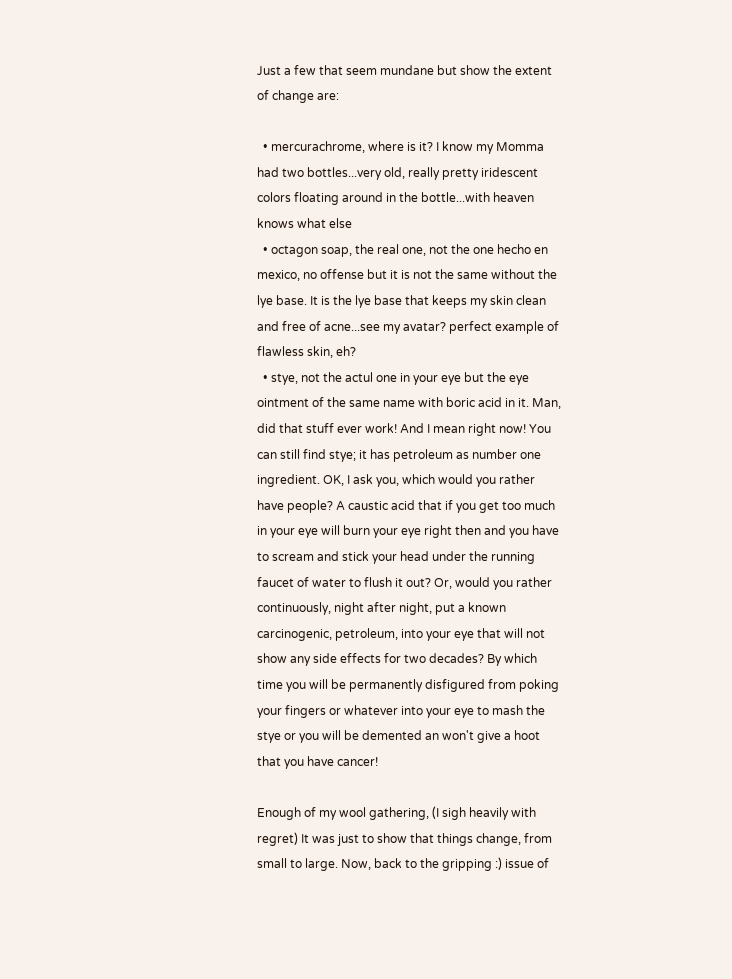Just a few that seem mundane but show the extent of change are:

  • mercurachrome, where is it? I know my Momma had two bottles...very old, really pretty iridescent colors floating around in the bottle...with heaven knows what else
  • octagon soap, the real one, not the one hecho en mexico, no offense but it is not the same without the lye base. It is the lye base that keeps my skin clean and free of acne...see my avatar? perfect example of flawless skin, eh?
  • stye, not the actul one in your eye but the eye ointment of the same name with boric acid in it. Man, did that stuff ever work! And I mean right now! You can still find stye; it has petroleum as number one ingredient. OK, I ask you, which would you rather have people? A caustic acid that if you get too much in your eye will burn your eye right then and you have to scream and stick your head under the running faucet of water to flush it out? Or, would you rather continuously, night after night, put a known carcinogenic, petroleum, into your eye that will not show any side effects for two decades? By which time you will be permanently disfigured from poking your fingers or whatever into your eye to mash the stye or you will be demented an won't give a hoot that you have cancer!

Enough of my wool gathering, (I sigh heavily with regret) It was just to show that things change, from small to large. Now, back to the gripping :) issue of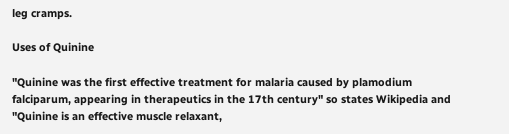leg cramps.

Uses of Quinine

"Quinine was the first effective treatment for malaria caused by plamodium falciparum, appearing in therapeutics in the 17th century" so states Wikipedia and "Quinine is an effective muscle relaxant,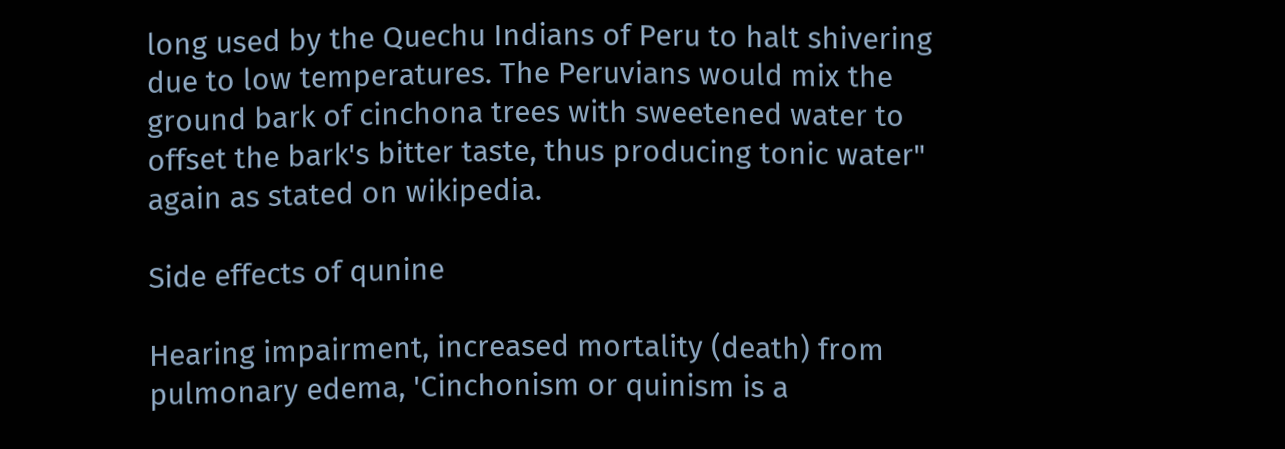long used by the Quechu Indians of Peru to halt shivering due to low temperatures. The Peruvians would mix the ground bark of cinchona trees with sweetened water to offset the bark's bitter taste, thus producing tonic water" again as stated on wikipedia.

Side effects of qunine

Hearing impairment, increased mortality (death) from pulmonary edema, 'Cinchonism or quinism is a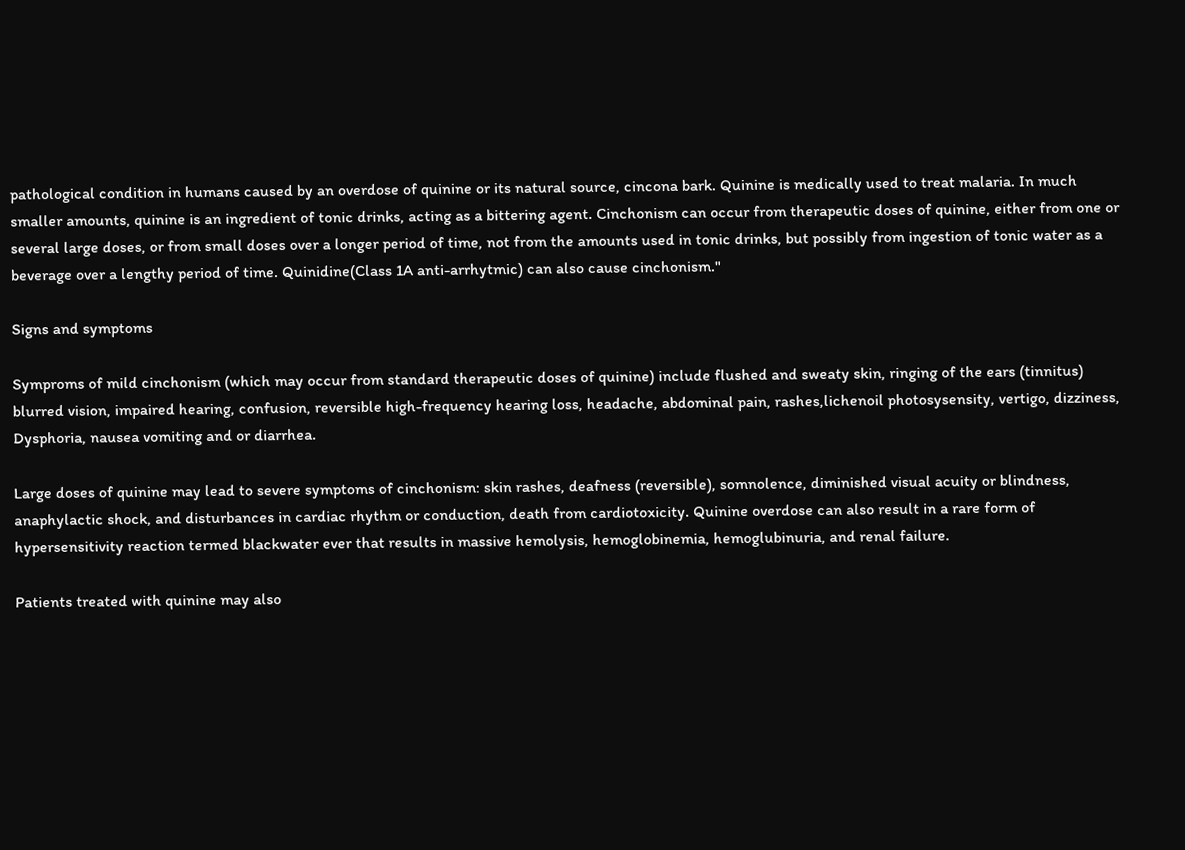pathological condition in humans caused by an overdose of quinine or its natural source, cincona bark. Quinine is medically used to treat malaria. In much smaller amounts, quinine is an ingredient of tonic drinks, acting as a bittering agent. Cinchonism can occur from therapeutic doses of quinine, either from one or several large doses, or from small doses over a longer period of time, not from the amounts used in tonic drinks, but possibly from ingestion of tonic water as a beverage over a lengthy period of time. Quinidine(Class 1A anti-arrhytmic) can also cause cinchonism."

Signs and symptoms

Symproms of mild cinchonism (which may occur from standard therapeutic doses of quinine) include flushed and sweaty skin, ringing of the ears (tinnitus) blurred vision, impaired hearing, confusion, reversible high-frequency hearing loss, headache, abdominal pain, rashes,lichenoil photosysensity, vertigo, dizziness, Dysphoria, nausea vomiting and or diarrhea.

Large doses of quinine may lead to severe symptoms of cinchonism: skin rashes, deafness (reversible), somnolence, diminished visual acuity or blindness, anaphylactic shock, and disturbances in cardiac rhythm or conduction, death from cardiotoxicity. Quinine overdose can also result in a rare form of hypersensitivity reaction termed blackwater ever that results in massive hemolysis, hemoglobinemia, hemoglubinuria, and renal failure.

Patients treated with quinine may also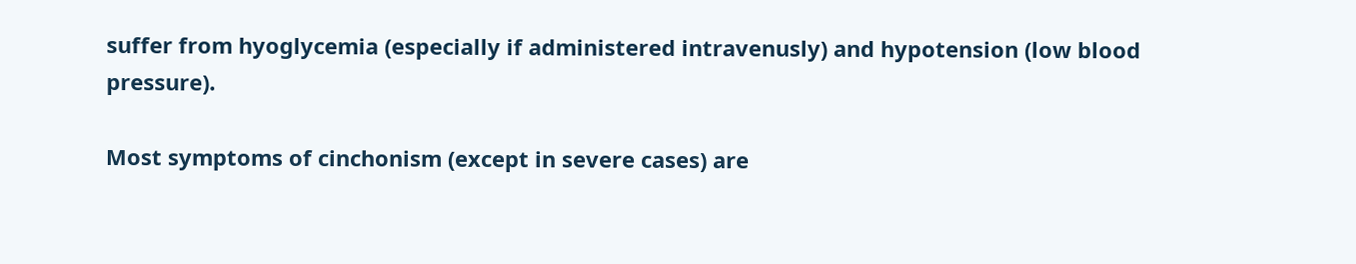suffer from hyoglycemia (especially if administered intravenusly) and hypotension (low blood pressure).

Most symptoms of cinchonism (except in severe cases) are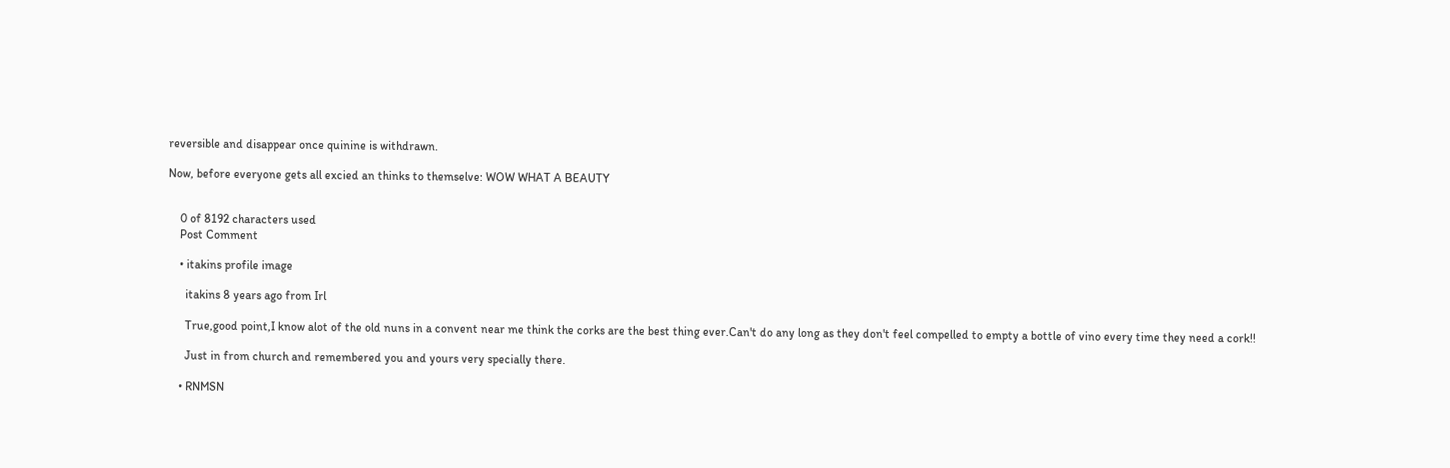reversible and disappear once quinine is withdrawn.

Now, before everyone gets all excied an thinks to themselve: WOW WHAT A BEAUTY


    0 of 8192 characters used
    Post Comment

    • itakins profile image

      itakins 8 years ago from Irl

      True,good point,I know alot of the old nuns in a convent near me think the corks are the best thing ever.Can't do any long as they don't feel compelled to empty a bottle of vino every time they need a cork!!

      Just in from church and remembered you and yours very specially there.

    • RNMSN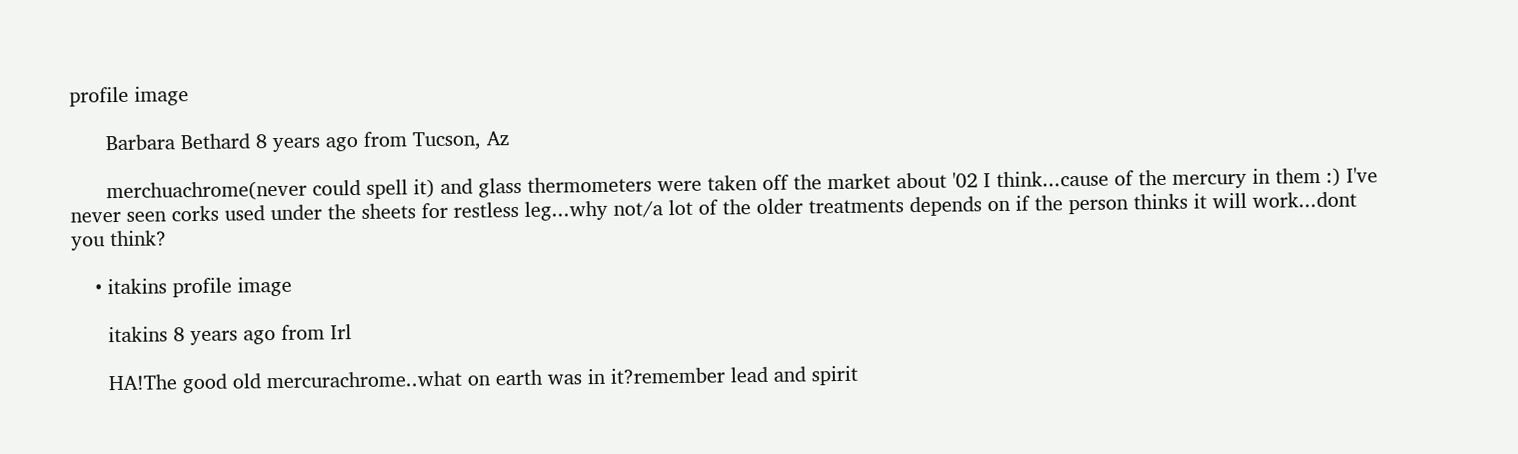profile image

      Barbara Bethard 8 years ago from Tucson, Az

      merchuachrome(never could spell it) and glass thermometers were taken off the market about '02 I think...cause of the mercury in them :) I've never seen corks used under the sheets for restless leg...why not/a lot of the older treatments depends on if the person thinks it will work...dont you think?

    • itakins profile image

      itakins 8 years ago from Irl

      HA!The good old mercurachrome..what on earth was in it?remember lead and spirit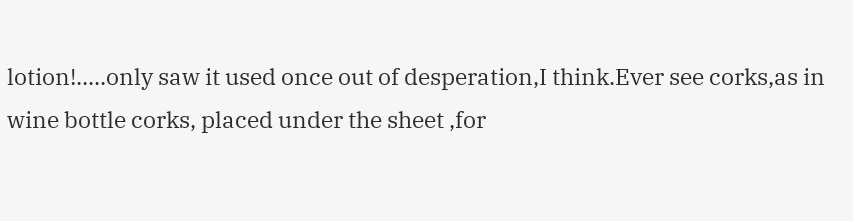lotion!.....only saw it used once out of desperation,I think.Ever see corks,as in wine bottle corks, placed under the sheet ,for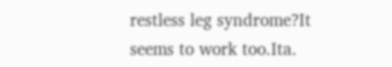restless leg syndrome?It seems to work too.Ita.